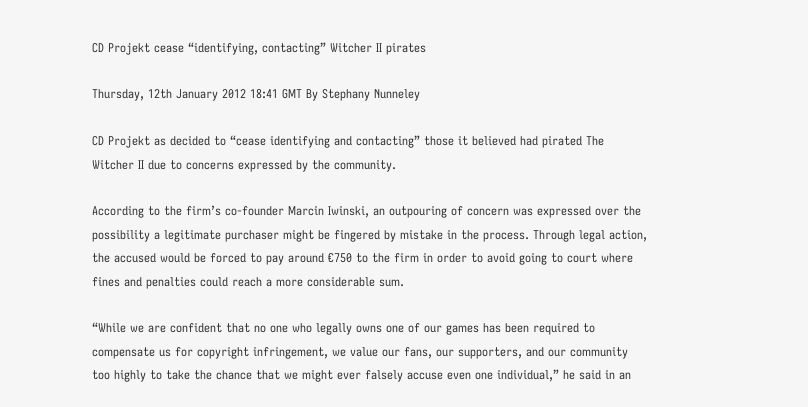CD Projekt cease “identifying, contacting” Witcher II pirates

Thursday, 12th January 2012 18:41 GMT By Stephany Nunneley

CD Projekt as decided to “cease identifying and contacting” those it believed had pirated The Witcher II due to concerns expressed by the community.

According to the firm’s co-founder Marcin Iwinski, an outpouring of concern was expressed over the possibility a legitimate purchaser might be fingered by mistake in the process. Through legal action, the accused would be forced to pay around €750 to the firm in order to avoid going to court where fines and penalties could reach a more considerable sum.

“While we are confident that no one who legally owns one of our games has been required to compensate us for copyright infringement, we value our fans, our supporters, and our community too highly to take the chance that we might ever falsely accuse even one individual,” he said in an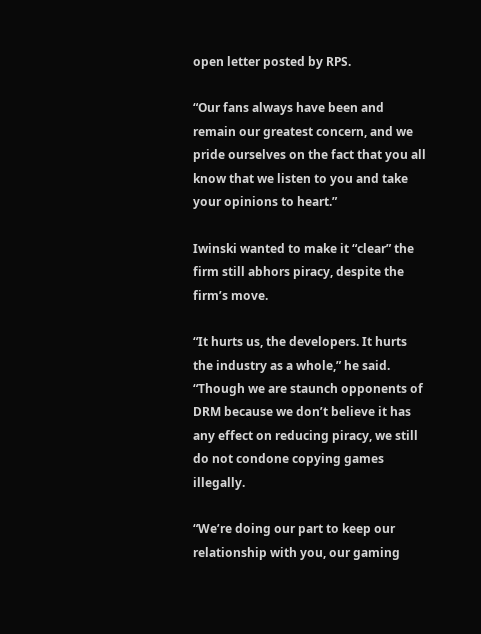open letter posted by RPS.

“Our fans always have been and remain our greatest concern, and we pride ourselves on the fact that you all know that we listen to you and take your opinions to heart.”

Iwinski wanted to make it “clear” the firm still abhors piracy, despite the firm’s move.

“It hurts us, the developers. It hurts the industry as a whole,” he said. “Though we are staunch opponents of DRM because we don’t believe it has any effect on reducing piracy, we still do not condone copying games illegally.

“We’re doing our part to keep our relationship with you, our gaming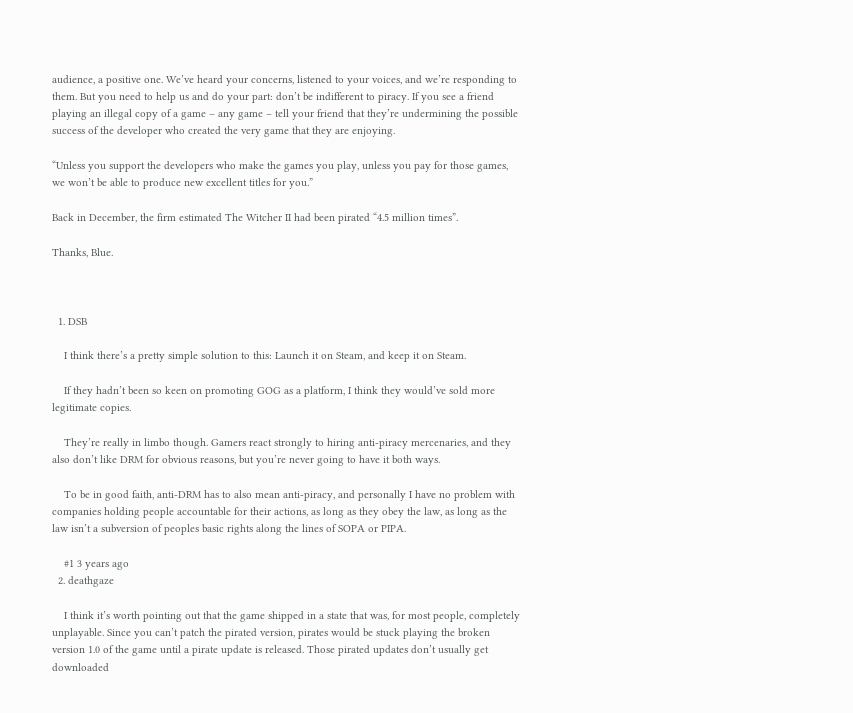audience, a positive one. We’ve heard your concerns, listened to your voices, and we’re responding to them. But you need to help us and do your part: don’t be indifferent to piracy. If you see a friend playing an illegal copy of a game – any game – tell your friend that they’re undermining the possible success of the developer who created the very game that they are enjoying.

“Unless you support the developers who make the games you play, unless you pay for those games, we won’t be able to produce new excellent titles for you.”

Back in December, the firm estimated The Witcher II had been pirated “4.5 million times”.

Thanks, Blue.



  1. DSB

    I think there’s a pretty simple solution to this: Launch it on Steam, and keep it on Steam.

    If they hadn’t been so keen on promoting GOG as a platform, I think they would’ve sold more legitimate copies.

    They’re really in limbo though. Gamers react strongly to hiring anti-piracy mercenaries, and they also don’t like DRM for obvious reasons, but you’re never going to have it both ways.

    To be in good faith, anti-DRM has to also mean anti-piracy, and personally I have no problem with companies holding people accountable for their actions, as long as they obey the law, as long as the law isn’t a subversion of peoples basic rights along the lines of SOPA or PIPA.

    #1 3 years ago
  2. deathgaze

    I think it’s worth pointing out that the game shipped in a state that was, for most people, completely unplayable. Since you can’t patch the pirated version, pirates would be stuck playing the broken version 1.0 of the game until a pirate update is released. Those pirated updates don’t usually get downloaded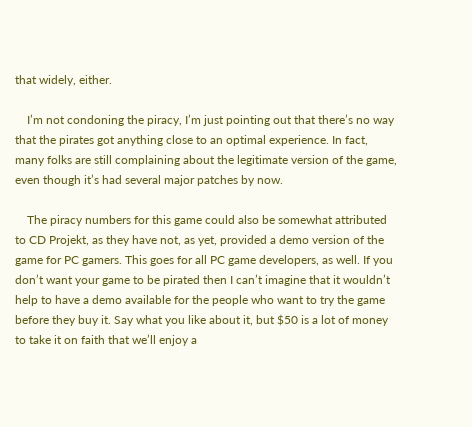that widely, either.

    I’m not condoning the piracy, I’m just pointing out that there’s no way that the pirates got anything close to an optimal experience. In fact, many folks are still complaining about the legitimate version of the game, even though it’s had several major patches by now.

    The piracy numbers for this game could also be somewhat attributed to CD Projekt, as they have not, as yet, provided a demo version of the game for PC gamers. This goes for all PC game developers, as well. If you don’t want your game to be pirated then I can’t imagine that it wouldn’t help to have a demo available for the people who want to try the game before they buy it. Say what you like about it, but $50 is a lot of money to take it on faith that we’ll enjoy a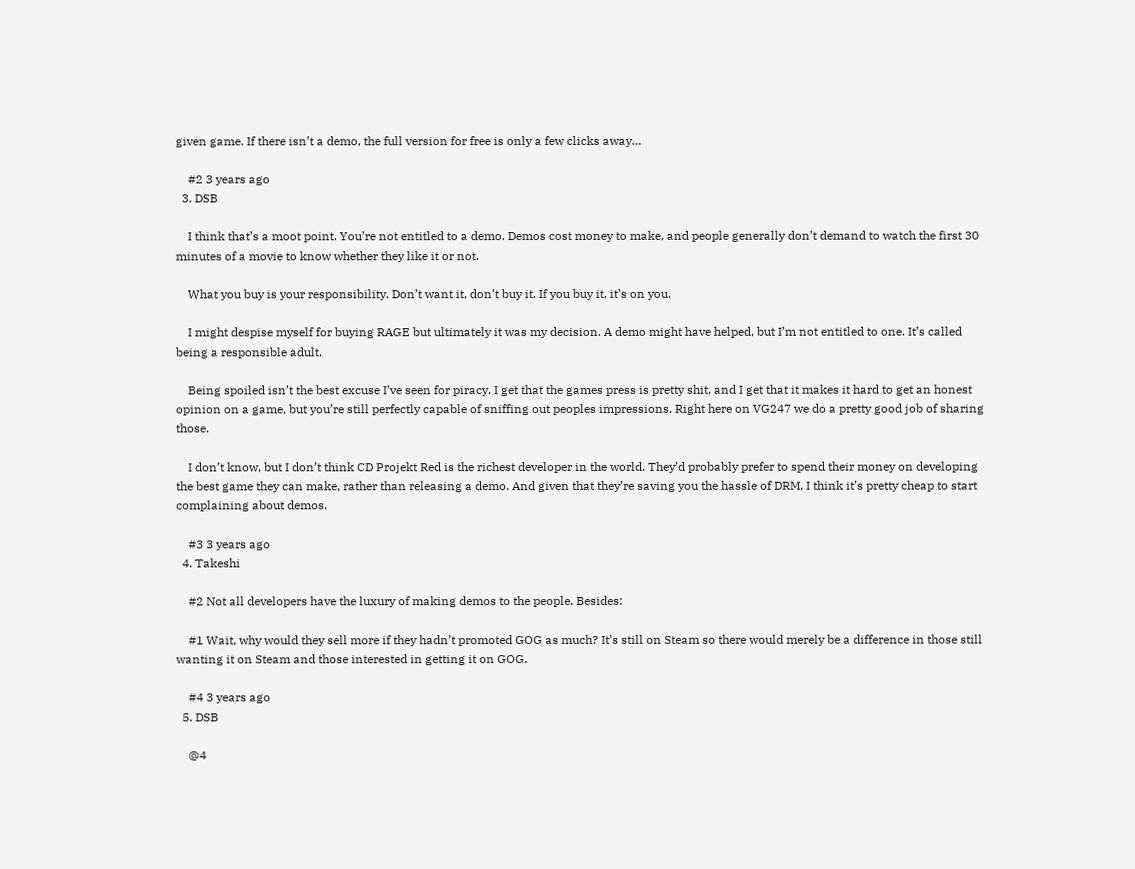given game. If there isn’t a demo, the full version for free is only a few clicks away…

    #2 3 years ago
  3. DSB

    I think that’s a moot point. You’re not entitled to a demo. Demos cost money to make, and people generally don’t demand to watch the first 30 minutes of a movie to know whether they like it or not.

    What you buy is your responsibility. Don’t want it, don’t buy it. If you buy it, it’s on you.

    I might despise myself for buying RAGE but ultimately it was my decision. A demo might have helped, but I’m not entitled to one. It’s called being a responsible adult.

    Being spoiled isn’t the best excuse I’ve seen for piracy. I get that the games press is pretty shit, and I get that it makes it hard to get an honest opinion on a game, but you’re still perfectly capable of sniffing out peoples impressions. Right here on VG247 we do a pretty good job of sharing those.

    I don’t know, but I don’t think CD Projekt Red is the richest developer in the world. They’d probably prefer to spend their money on developing the best game they can make, rather than releasing a demo. And given that they’re saving you the hassle of DRM, I think it’s pretty cheap to start complaining about demos.

    #3 3 years ago
  4. Takeshi

    #2 Not all developers have the luxury of making demos to the people. Besides:

    #1 Wait, why would they sell more if they hadn’t promoted GOG as much? It’s still on Steam so there would merely be a difference in those still wanting it on Steam and those interested in getting it on GOG.

    #4 3 years ago
  5. DSB

    @4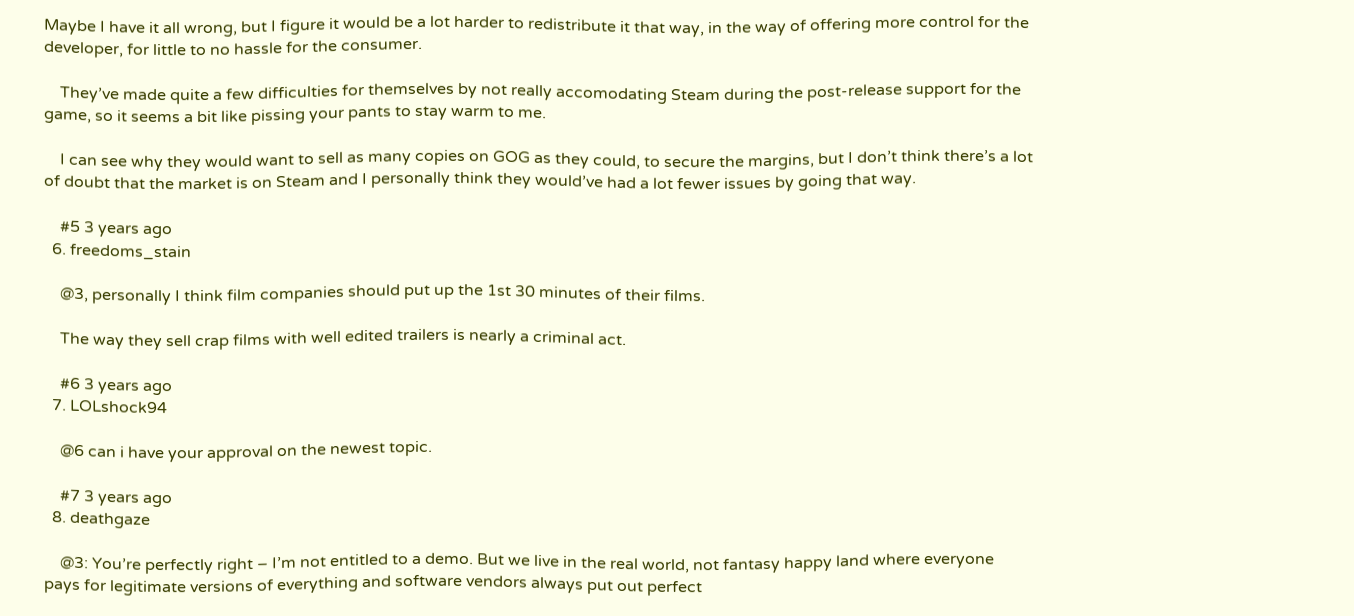Maybe I have it all wrong, but I figure it would be a lot harder to redistribute it that way, in the way of offering more control for the developer, for little to no hassle for the consumer.

    They’ve made quite a few difficulties for themselves by not really accomodating Steam during the post-release support for the game, so it seems a bit like pissing your pants to stay warm to me.

    I can see why they would want to sell as many copies on GOG as they could, to secure the margins, but I don’t think there’s a lot of doubt that the market is on Steam and I personally think they would’ve had a lot fewer issues by going that way.

    #5 3 years ago
  6. freedoms_stain

    @3, personally I think film companies should put up the 1st 30 minutes of their films.

    The way they sell crap films with well edited trailers is nearly a criminal act.

    #6 3 years ago
  7. LOLshock94

    @6 can i have your approval on the newest topic.

    #7 3 years ago
  8. deathgaze

    @3: You’re perfectly right – I’m not entitled to a demo. But we live in the real world, not fantasy happy land where everyone pays for legitimate versions of everything and software vendors always put out perfect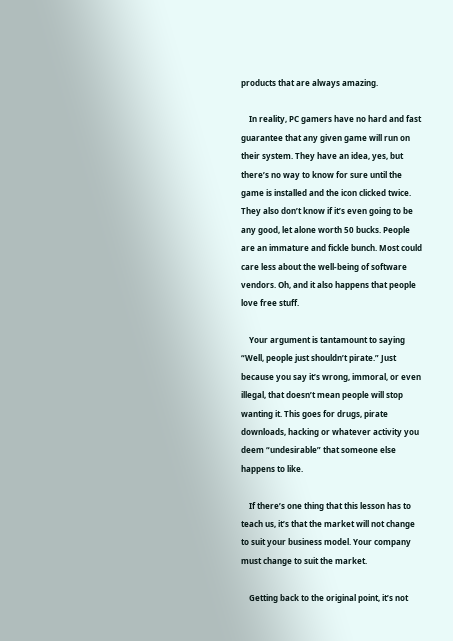products that are always amazing.

    In reality, PC gamers have no hard and fast guarantee that any given game will run on their system. They have an idea, yes, but there’s no way to know for sure until the game is installed and the icon clicked twice. They also don’t know if it’s even going to be any good, let alone worth 50 bucks. People are an immature and fickle bunch. Most could care less about the well-being of software vendors. Oh, and it also happens that people love free stuff.

    Your argument is tantamount to saying “Well, people just shouldn’t pirate.” Just because you say it’s wrong, immoral, or even illegal, that doesn’t mean people will stop wanting it. This goes for drugs, pirate downloads, hacking or whatever activity you deem “undesirable” that someone else happens to like.

    If there’s one thing that this lesson has to teach us, it’s that the market will not change to suit your business model. Your company must change to suit the market.

    Getting back to the original point, it’s not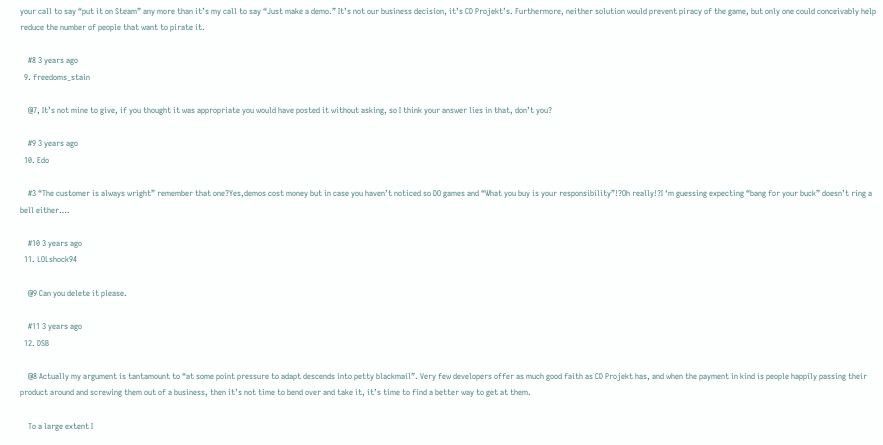your call to say “put it on Steam” any more than it’s my call to say “Just make a demo.” It’s not our business decision, it’s CD Projekt’s. Furthermore, neither solution would prevent piracy of the game, but only one could conceivably help reduce the number of people that want to pirate it.

    #8 3 years ago
  9. freedoms_stain

    @7, It’s not mine to give, if you thought it was appropriate you would have posted it without asking, so I think your answer lies in that, don’t you?

    #9 3 years ago
  10. Edo

    #3 “The customer is always wright” remember that one?Yes,demos cost money but in case you haven’t noticed so DO games and “What you buy is your responsibility”!?Oh really!?I ‘m guessing expecting “bang for your buck” doesn’t ring a bell either….

    #10 3 years ago
  11. LOLshock94

    @9 Can you delete it please.

    #11 3 years ago
  12. DSB

    @8 Actually my argument is tantamount to “at some point pressure to adapt descends into petty blackmail”. Very few developers offer as much good faith as CD Projekt has, and when the payment in kind is people happily passing their product around and screwing them out of a business, then it’s not time to bend over and take it, it’s time to find a better way to get at them.

    To a large extent I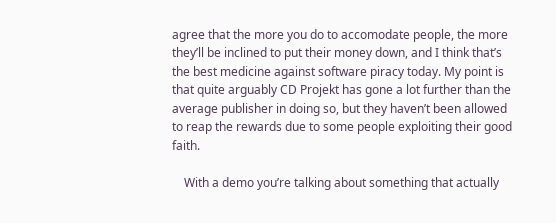agree that the more you do to accomodate people, the more they’ll be inclined to put their money down, and I think that’s the best medicine against software piracy today. My point is that quite arguably CD Projekt has gone a lot further than the average publisher in doing so, but they haven’t been allowed to reap the rewards due to some people exploiting their good faith.

    With a demo you’re talking about something that actually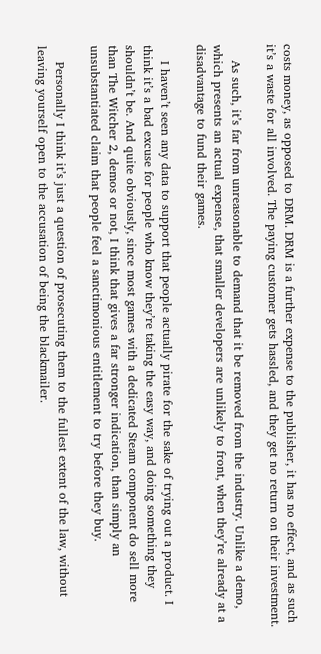costs money, as opposed to DRM. DRM is a further expense to the publisher, it has no effect, and as such it’s a waste for all involved. The paying customer gets hassled, and they get no return on their investment.

    As such, it’s far from unreasonable to demand that it be removed from the industry. Unlike a demo, which presents an actual expense, that smaller developers are unlikely to front, when they’re already at a disadvantage to fund their games.

    I haven’t seen any data to support that people actually pirate for the sake of trying out a product. I think it’s a bad excuse for people who know they’re taking the easy way, and doing something they shouldn’t be. And quite obviously, since most games with a dedicated Steam component do sell more than The Witcher 2, demos or not, I think that gives a far stronger indication, than simply an unsubstantiated claim that people feel a sanctimonious entitlement to try before they buy.

    Personally I think it’s just a question of prosecuting them to the fullest extent of the law, without leaving yourself open to the accusation of being the blackmailer.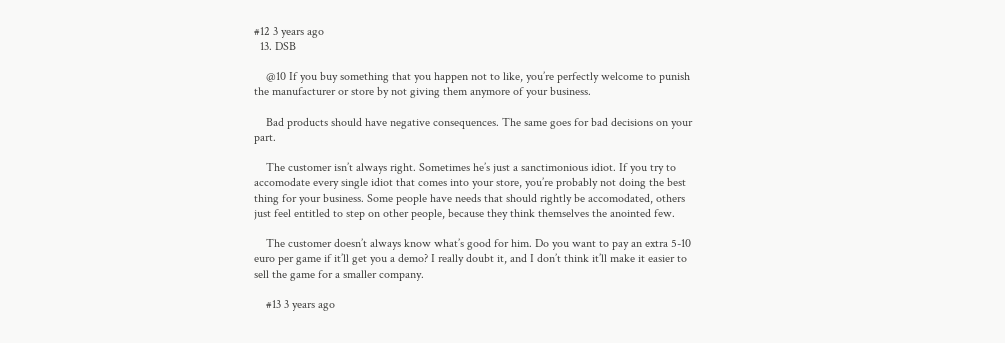#12 3 years ago
  13. DSB

    @10 If you buy something that you happen not to like, you’re perfectly welcome to punish the manufacturer or store by not giving them anymore of your business.

    Bad products should have negative consequences. The same goes for bad decisions on your part.

    The customer isn’t always right. Sometimes he’s just a sanctimonious idiot. If you try to accomodate every single idiot that comes into your store, you’re probably not doing the best thing for your business. Some people have needs that should rightly be accomodated, others just feel entitled to step on other people, because they think themselves the anointed few.

    The customer doesn’t always know what’s good for him. Do you want to pay an extra 5-10 euro per game if it’ll get you a demo? I really doubt it, and I don’t think it’ll make it easier to sell the game for a smaller company.

    #13 3 years ago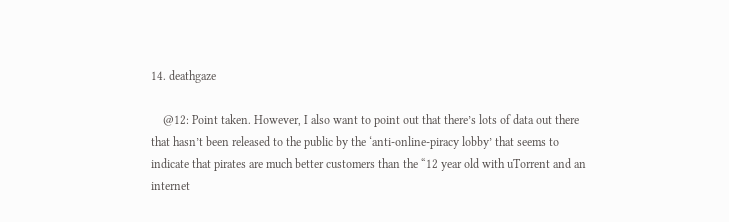14. deathgaze

    @12: Point taken. However, I also want to point out that there’s lots of data out there that hasn’t been released to the public by the ‘anti-online-piracy lobby’ that seems to indicate that pirates are much better customers than the “12 year old with uTorrent and an internet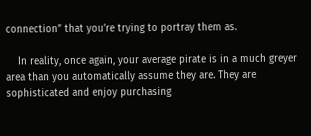connection” that you’re trying to portray them as.

    In reality, once again, your average pirate is in a much greyer area than you automatically assume they are. They are sophisticated and enjoy purchasing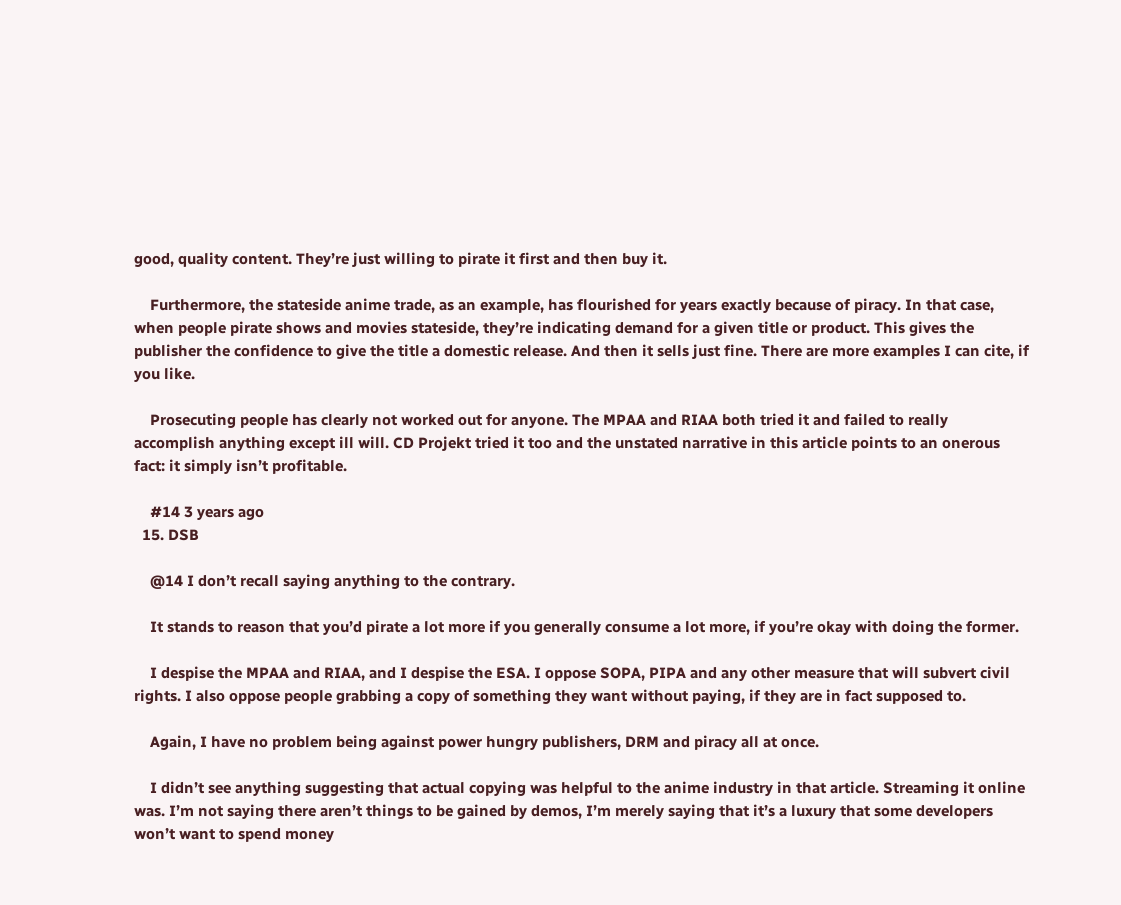good, quality content. They’re just willing to pirate it first and then buy it.

    Furthermore, the stateside anime trade, as an example, has flourished for years exactly because of piracy. In that case, when people pirate shows and movies stateside, they’re indicating demand for a given title or product. This gives the publisher the confidence to give the title a domestic release. And then it sells just fine. There are more examples I can cite, if you like.

    Prosecuting people has clearly not worked out for anyone. The MPAA and RIAA both tried it and failed to really accomplish anything except ill will. CD Projekt tried it too and the unstated narrative in this article points to an onerous fact: it simply isn’t profitable.

    #14 3 years ago
  15. DSB

    @14 I don’t recall saying anything to the contrary.

    It stands to reason that you’d pirate a lot more if you generally consume a lot more, if you’re okay with doing the former.

    I despise the MPAA and RIAA, and I despise the ESA. I oppose SOPA, PIPA and any other measure that will subvert civil rights. I also oppose people grabbing a copy of something they want without paying, if they are in fact supposed to.

    Again, I have no problem being against power hungry publishers, DRM and piracy all at once.

    I didn’t see anything suggesting that actual copying was helpful to the anime industry in that article. Streaming it online was. I’m not saying there aren’t things to be gained by demos, I’m merely saying that it’s a luxury that some developers won’t want to spend money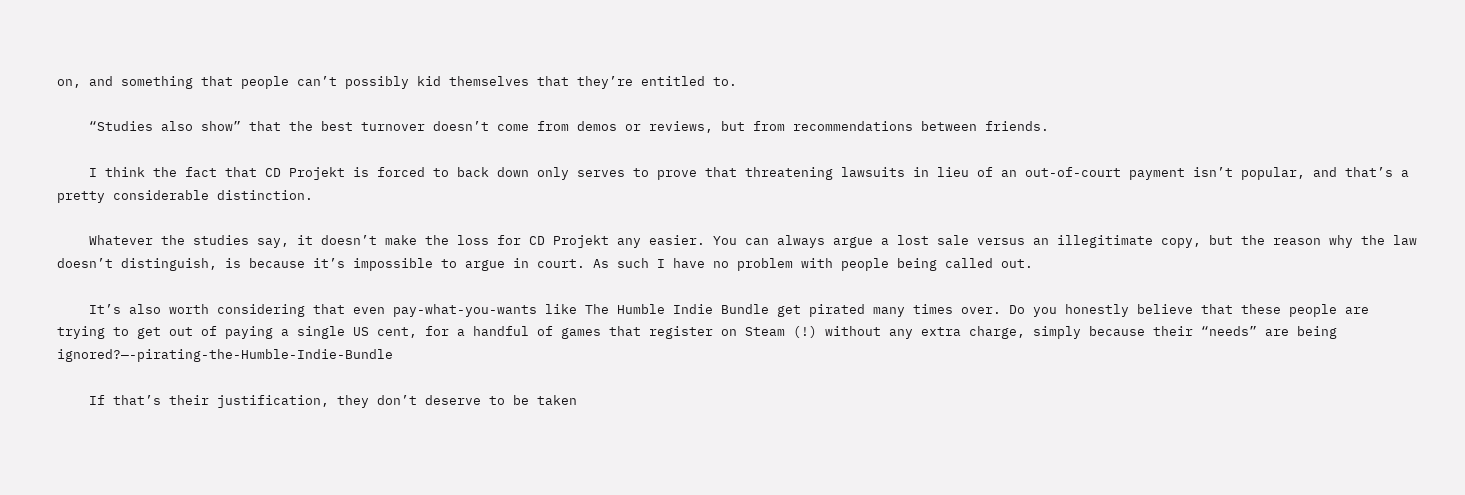on, and something that people can’t possibly kid themselves that they’re entitled to.

    “Studies also show” that the best turnover doesn’t come from demos or reviews, but from recommendations between friends.

    I think the fact that CD Projekt is forced to back down only serves to prove that threatening lawsuits in lieu of an out-of-court payment isn’t popular, and that’s a pretty considerable distinction.

    Whatever the studies say, it doesn’t make the loss for CD Projekt any easier. You can always argue a lost sale versus an illegitimate copy, but the reason why the law doesn’t distinguish, is because it’s impossible to argue in court. As such I have no problem with people being called out.

    It’s also worth considering that even pay-what-you-wants like The Humble Indie Bundle get pirated many times over. Do you honestly believe that these people are trying to get out of paying a single US cent, for a handful of games that register on Steam (!) without any extra charge, simply because their “needs” are being ignored?—-pirating-the-Humble-Indie-Bundle

    If that’s their justification, they don’t deserve to be taken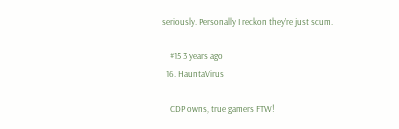seriously. Personally I reckon they’re just scum.

    #15 3 years ago
  16. HauntaVirus

    CDP owns, true gamers FTW!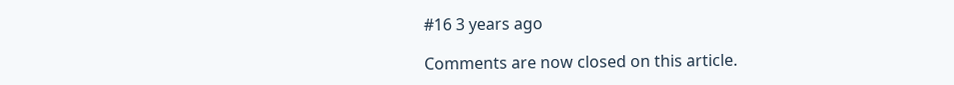#16 3 years ago

Comments are now closed on this article.